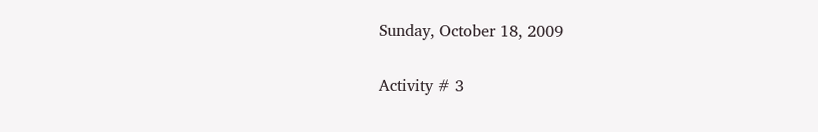Sunday, October 18, 2009

Activity # 3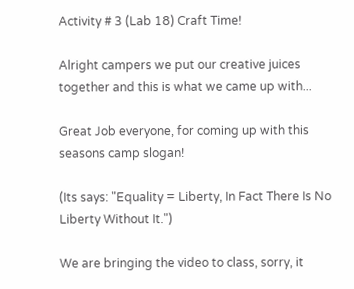Activity # 3 (Lab 18) Craft Time!

Alright campers we put our creative juices together and this is what we came up with...

Great Job everyone, for coming up with this seasons camp slogan!

(Its says: "Equality = Liberty, In Fact There Is No Liberty Without It.")

We are bringing the video to class, sorry, it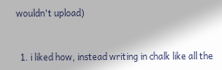wouldn't upload)


  1. i liked how, instead writing in chalk like all the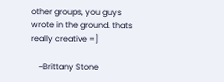other groups, you guys wrote in the ground. thats really creative =]

    ~Brittany Stone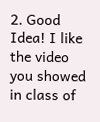2. Good Idea! I like the video you showed in class of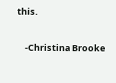this.

    -Christina Brooke